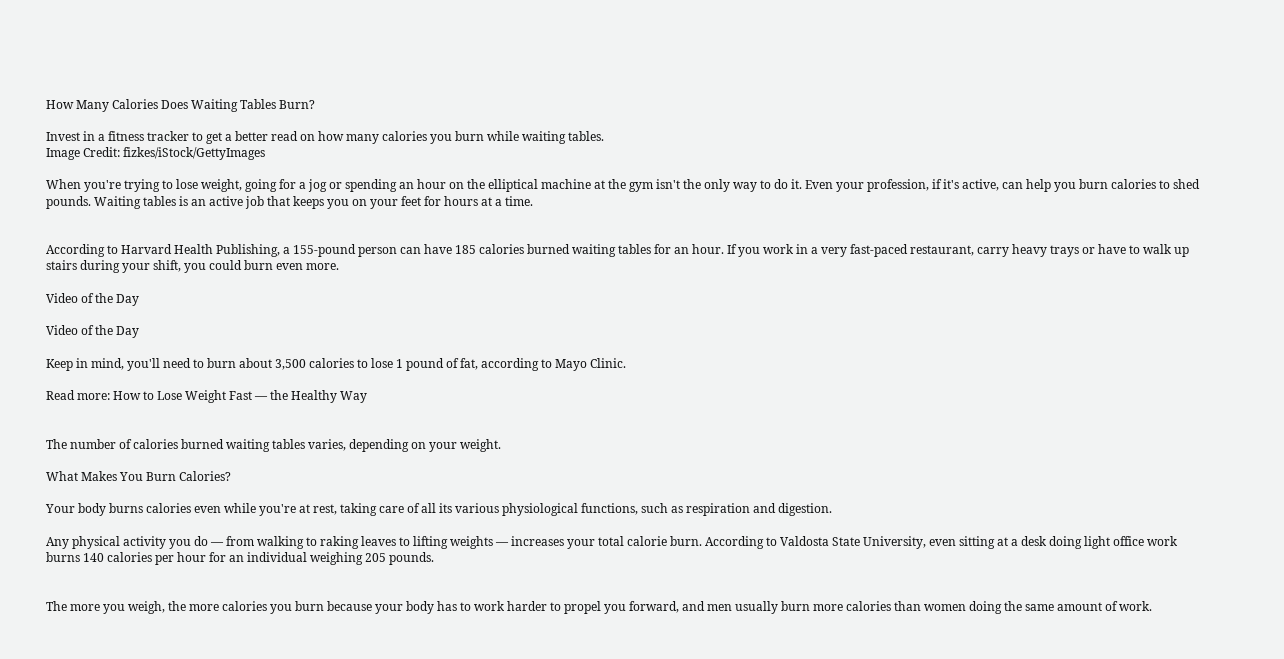How Many Calories Does Waiting Tables Burn?

Invest in a fitness tracker to get a better read on how many calories you burn while waiting tables.
Image Credit: fizkes/iStock/GettyImages

When you're trying to lose weight, going for a jog or spending an hour on the elliptical machine at the gym isn't the only way to do it. Even your profession, if it's active, can help you burn calories to shed pounds. Waiting tables is an active job that keeps you on your feet for hours at a time.


According to Harvard Health Publishing, a 155-pound person can have 185 calories burned waiting tables for an hour. If you work in a very fast-paced restaurant, carry heavy trays or have to walk up stairs during your shift, you could burn even more.

Video of the Day

Video of the Day

Keep in mind, you'll need to burn about 3,500 calories to lose 1 pound of fat, according to Mayo Clinic.

Read more: How to Lose Weight Fast — the Healthy Way


The number of calories burned waiting tables varies, depending on your weight.

What Makes You Burn Calories?

Your body burns calories even while you're at rest, taking care of all its various physiological functions, such as respiration and digestion.

Any physical activity you do — from walking to raking leaves to lifting weights — increases your total calorie burn. According to Valdosta State University, even sitting at a desk doing light office work burns 140 calories per hour for an individual weighing 205 pounds.


The more you weigh, the more calories you burn because your body has to work harder to propel you forward, and men usually burn more calories than women doing the same amount of work.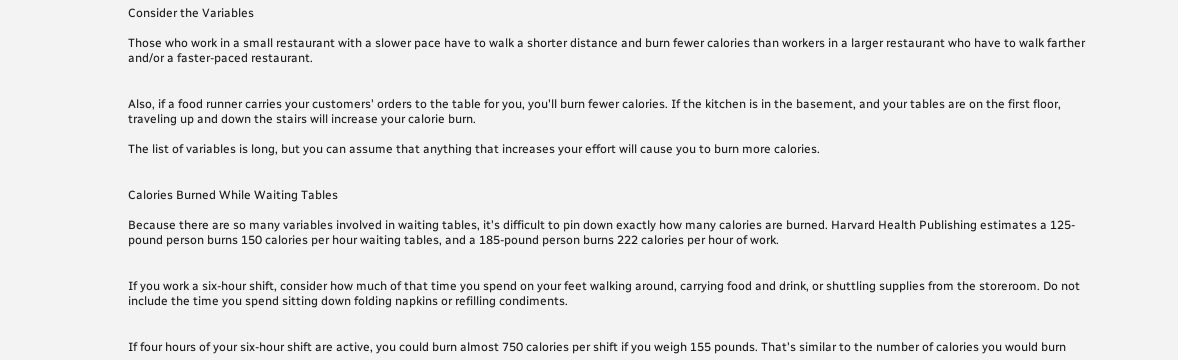Consider the Variables

Those who work in a small restaurant with a slower pace have to walk a shorter distance and burn fewer calories than workers in a larger restaurant who have to walk farther and/or a faster-paced restaurant.


Also, if a food runner carries your customers' orders to the table for you, you'll burn fewer calories. If the kitchen is in the basement, and your tables are on the first floor, traveling up and down the stairs will increase your calorie burn.

The list of variables is long, but you can assume that anything that increases your effort will cause you to burn more calories.


Calories Burned While Waiting Tables

Because there are so many variables involved in waiting tables, it's difficult to pin down exactly how many calories are burned. Harvard Health Publishing estimates a 125-pound person burns 150 calories per hour waiting tables, and a 185-pound person burns 222 calories per hour of work.


If you work a six-hour shift, consider how much of that time you spend on your feet walking around, carrying food and drink, or shuttling supplies from the storeroom. Do not include the time you spend sitting down folding napkins or refilling condiments.


If four hours of your six-hour shift are active, you could burn almost 750 calories per shift if you weigh 155 pounds. That's similar to the number of calories you would burn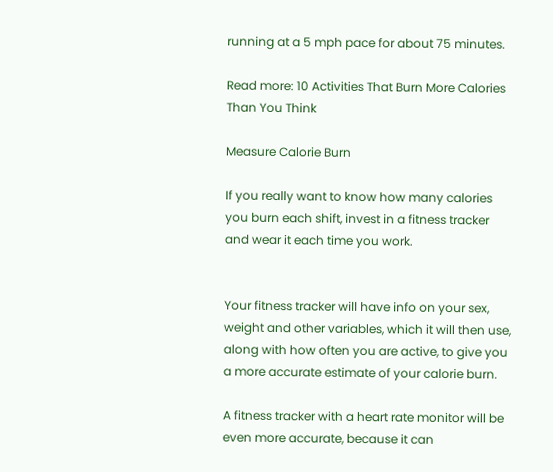running at a 5 mph pace for about 75 minutes.

Read more: 10 Activities That Burn More Calories Than You Think

Measure Calorie Burn

If you really want to know how many calories you burn each shift, invest in a fitness tracker and wear it each time you work.


Your fitness tracker will have info on your sex, weight and other variables, which it will then use, along with how often you are active, to give you a more accurate estimate of your calorie burn.

A fitness tracker with a heart rate monitor will be even more accurate, because it can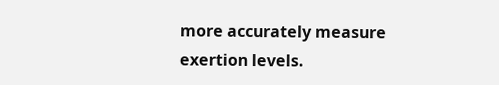more accurately measure exertion levels.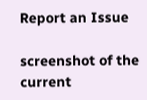Report an Issue

screenshot of the current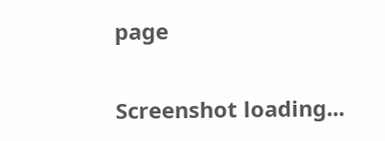page

Screenshot loading...